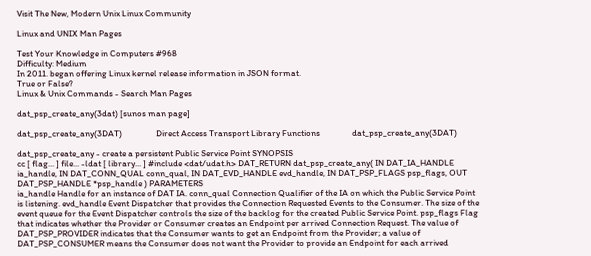Visit The New, Modern Unix Linux Community

Linux and UNIX Man Pages

Test Your Knowledge in Computers #968
Difficulty: Medium
In 2011. began offering Linux kernel release information in JSON format.
True or False?
Linux & Unix Commands - Search Man Pages

dat_psp_create_any(3dat) [sunos man page]

dat_psp_create_any(3DAT)                 Direct Access Transport Library Functions                dat_psp_create_any(3DAT)

dat_psp_create_any - create a persistent Public Service Point SYNOPSIS
cc [ flag... ] file... -ldat [ library... ] #include <dat/udat.h> DAT_RETURN dat_psp_create_any( IN DAT_IA_HANDLE ia_handle, IN DAT_CONN_QUAL conn_qual, IN DAT_EVD_HANDLE evd_handle, IN DAT_PSP_FLAGS psp_flags, OUT DAT_PSP_HANDLE *psp_handle ) PARAMETERS
ia_handle Handle for an instance of DAT IA. conn_qual Connection Qualifier of the IA on which the Public Service Point is listening. evd_handle Event Dispatcher that provides the Connection Requested Events to the Consumer. The size of the event queue for the Event Dispatcher controls the size of the backlog for the created Public Service Point. psp_flags Flag that indicates whether the Provider or Consumer creates an Endpoint per arrived Connection Request. The value of DAT_PSP_PROVIDER indicates that the Consumer wants to get an Endpoint from the Provider; a value of DAT_PSP_CONSUMER means the Consumer does not want the Provider to provide an Endpoint for each arrived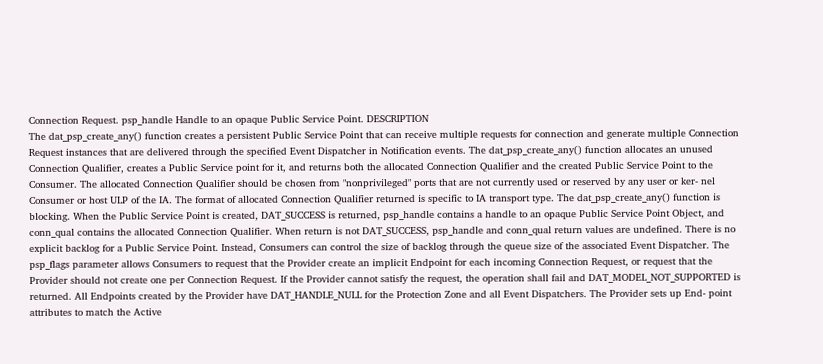Connection Request. psp_handle Handle to an opaque Public Service Point. DESCRIPTION
The dat_psp_create_any() function creates a persistent Public Service Point that can receive multiple requests for connection and generate multiple Connection Request instances that are delivered through the specified Event Dispatcher in Notification events. The dat_psp_create_any() function allocates an unused Connection Qualifier, creates a Public Service point for it, and returns both the allocated Connection Qualifier and the created Public Service Point to the Consumer. The allocated Connection Qualifier should be chosen from "nonprivileged" ports that are not currently used or reserved by any user or ker- nel Consumer or host ULP of the IA. The format of allocated Connection Qualifier returned is specific to IA transport type. The dat_psp_create_any() function is blocking. When the Public Service Point is created, DAT_SUCCESS is returned, psp_handle contains a handle to an opaque Public Service Point Object, and conn_qual contains the allocated Connection Qualifier. When return is not DAT_SUCCESS, psp_handle and conn_qual return values are undefined. There is no explicit backlog for a Public Service Point. Instead, Consumers can control the size of backlog through the queue size of the associated Event Dispatcher. The psp_flags parameter allows Consumers to request that the Provider create an implicit Endpoint for each incoming Connection Request, or request that the Provider should not create one per Connection Request. If the Provider cannot satisfy the request, the operation shall fail and DAT_MODEL_NOT_SUPPORTED is returned. All Endpoints created by the Provider have DAT_HANDLE_NULL for the Protection Zone and all Event Dispatchers. The Provider sets up End- point attributes to match the Active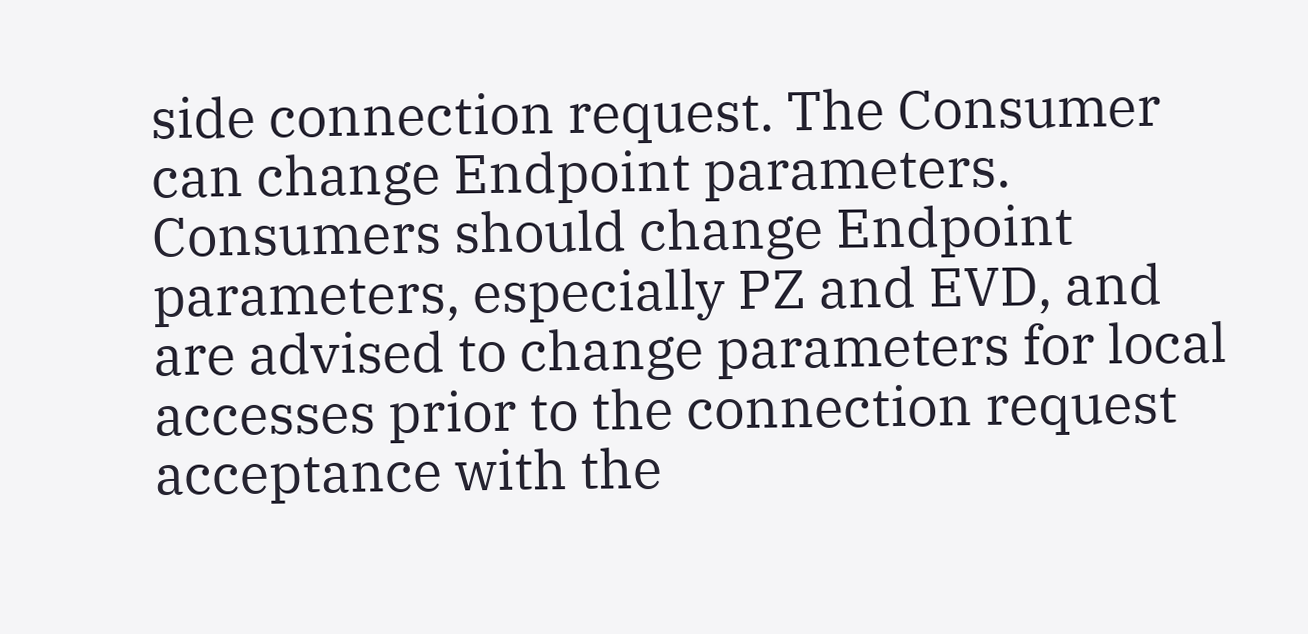side connection request. The Consumer can change Endpoint parameters. Consumers should change Endpoint parameters, especially PZ and EVD, and are advised to change parameters for local accesses prior to the connection request acceptance with the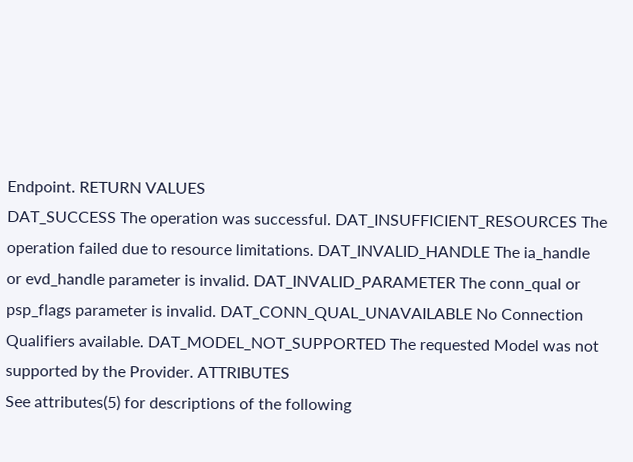Endpoint. RETURN VALUES
DAT_SUCCESS The operation was successful. DAT_INSUFFICIENT_RESOURCES The operation failed due to resource limitations. DAT_INVALID_HANDLE The ia_handle or evd_handle parameter is invalid. DAT_INVALID_PARAMETER The conn_qual or psp_flags parameter is invalid. DAT_CONN_QUAL_UNAVAILABLE No Connection Qualifiers available. DAT_MODEL_NOT_SUPPORTED The requested Model was not supported by the Provider. ATTRIBUTES
See attributes(5) for descriptions of the following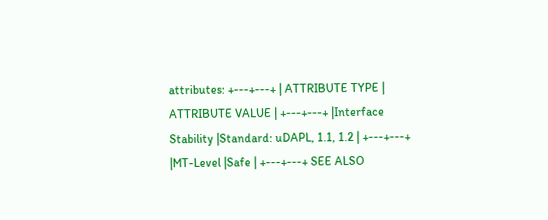attributes: +---+---+ | ATTRIBUTE TYPE | ATTRIBUTE VALUE | +---+---+ |Interface Stability |Standard: uDAPL, 1.1, 1.2 | +---+---+ |MT-Level |Safe | +---+---+ SEE ALSO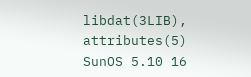libdat(3LIB), attributes(5) SunOS 5.10 16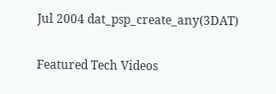Jul 2004 dat_psp_create_any(3DAT)

Featured Tech Videos